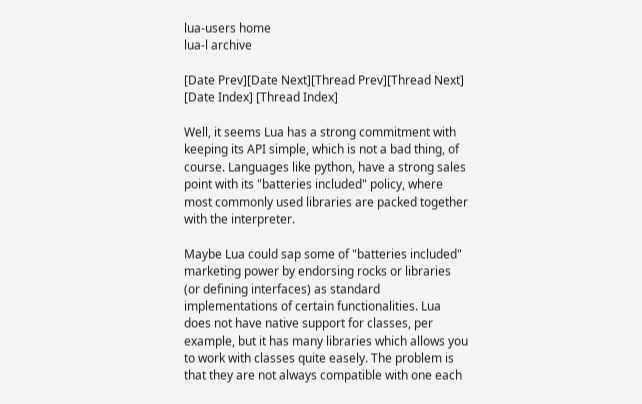lua-users home
lua-l archive

[Date Prev][Date Next][Thread Prev][Thread Next] [Date Index] [Thread Index]

Well, it seems Lua has a strong commitment with keeping its API simple, which is not a bad thing, of course. Languages like python, have a strong sales point with its "batteries included" policy, where most commonly used libraries are packed together with the interpreter.

Maybe Lua could sap some of "batteries included" marketing power by endorsing rocks or libraries (or defining interfaces) as standard implementations of certain functionalities. Lua does not have native support for classes, per example, but it has many libraries which allows you to work with classes quite easely. The problem is that they are not always compatible with one each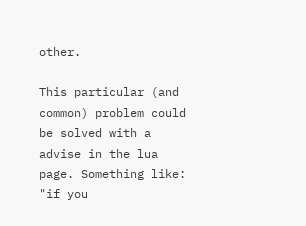other.

This particular (and common) problem could be solved with a advise in the lua page. Something like: "if you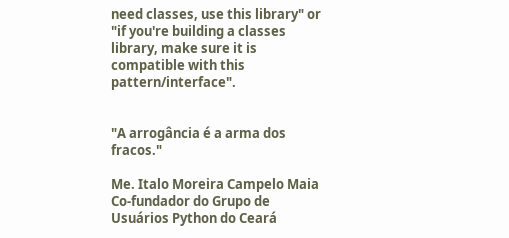need classes, use this library" or "if you're building a classes library, make sure it is compatible with this pattern/interface".


"A arrogância é a arma dos fracos."

Me. Italo Moreira Campelo Maia
Co-fundador do Grupo de Usuários Python do Ceará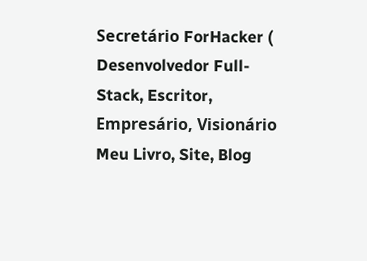Secretário ForHacker (
Desenvolvedor Full-Stack, Escritor, Empresário, Visionário
Meu Livro, Site, Blog